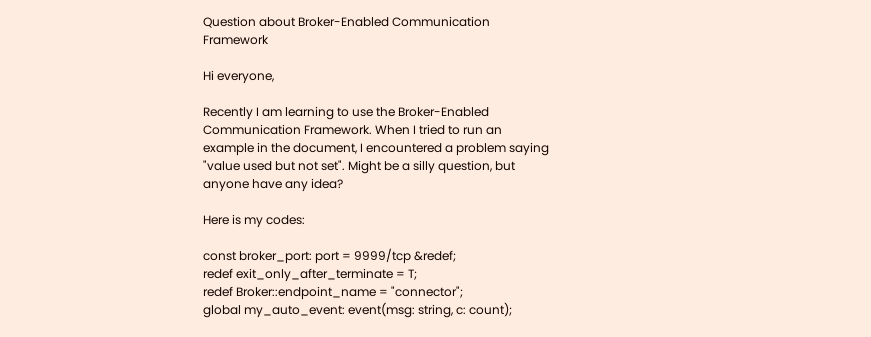Question about Broker-Enabled Communication Framework

Hi everyone,

Recently I am learning to use the Broker-Enabled Communication Framework. When I tried to run an example in the document, I encountered a problem saying "value used but not set". Might be a silly question, but anyone have any idea?

Here is my codes:

const broker_port: port = 9999/tcp &redef;
redef exit_only_after_terminate = T;
redef Broker::endpoint_name = "connector";
global my_auto_event: event(msg: string, c: count);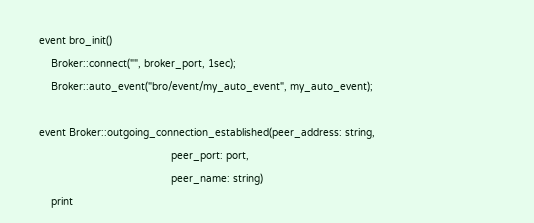event bro_init()
    Broker::connect("", broker_port, 1sec);
    Broker::auto_event("bro/event/my_auto_event", my_auto_event);

event Broker::outgoing_connection_established(peer_address: string,
                                            peer_port: port,
                                            peer_name: string)
    print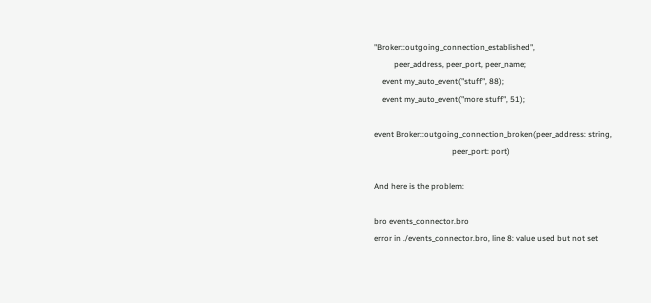"Broker::outgoing_connection_established",
          peer_address, peer_port, peer_name;
    event my_auto_event("stuff", 88);
    event my_auto_event("more stuff", 51);

event Broker::outgoing_connection_broken(peer_address: string,
                                       peer_port: port)

And here is the problem:

bro events_connector.bro
error in ./events_connector.bro, line 8: value used but not set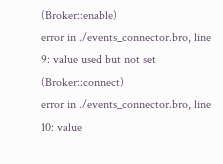(Broker::enable)
error in ./events_connector.bro, line 9: value used but not set (Broker::connect)
error in ./events_connector.bro, line 10: value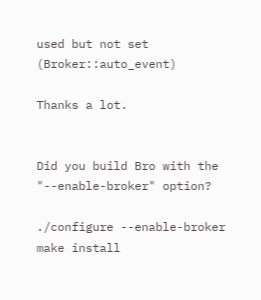used but not set (Broker::auto_event)

Thanks a lot.


Did you build Bro with the "--enable-broker" option?

./configure --enable-broker
make install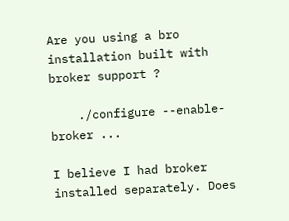Are you using a bro installation built with broker support ?

    ./configure --enable-broker ...

I believe I had broker installed separately. Does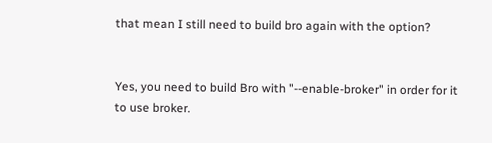that mean I still need to build bro again with the option?


Yes, you need to build Bro with "--enable-broker" in order for it to use broker.